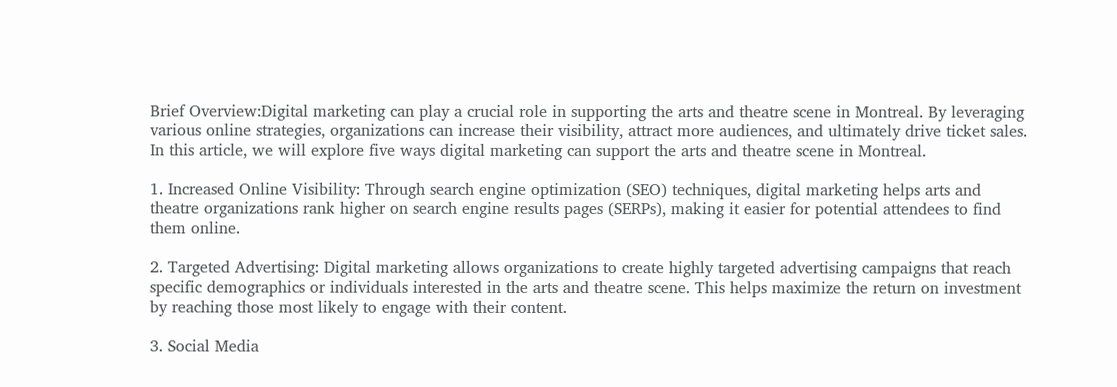Brief Overview:Digital marketing can play a crucial role in supporting the arts and theatre scene in Montreal. By leveraging various online strategies, organizations can increase their visibility, attract more audiences, and ultimately drive ticket sales. In this article, we will explore five ways digital marketing can support the arts and theatre scene in Montreal.

1. Increased Online Visibility: Through search engine optimization (SEO) techniques, digital marketing helps arts and theatre organizations rank higher on search engine results pages (SERPs), making it easier for potential attendees to find them online.

2. Targeted Advertising: Digital marketing allows organizations to create highly targeted advertising campaigns that reach specific demographics or individuals interested in the arts and theatre scene. This helps maximize the return on investment by reaching those most likely to engage with their content.

3. Social Media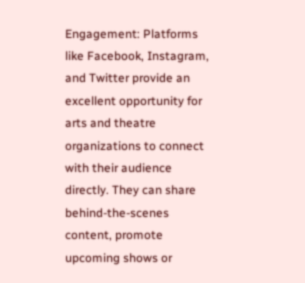Engagement: Platforms like Facebook, Instagram, and Twitter provide an excellent opportunity for arts and theatre organizations to connect with their audience directly. They can share behind-the-scenes content, promote upcoming shows or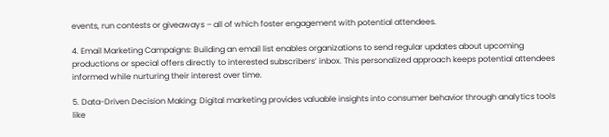events, run contests or giveaways – all of which foster engagement with potential attendees.

4. Email Marketing Campaigns: Building an email list enables organizations to send regular updates about upcoming productions or special offers directly to interested subscribers’ inbox. This personalized approach keeps potential attendees informed while nurturing their interest over time.

5. Data-Driven Decision Making: Digital marketing provides valuable insights into consumer behavior through analytics tools like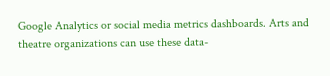Google Analytics or social media metrics dashboards. Arts and theatre organizations can use these data-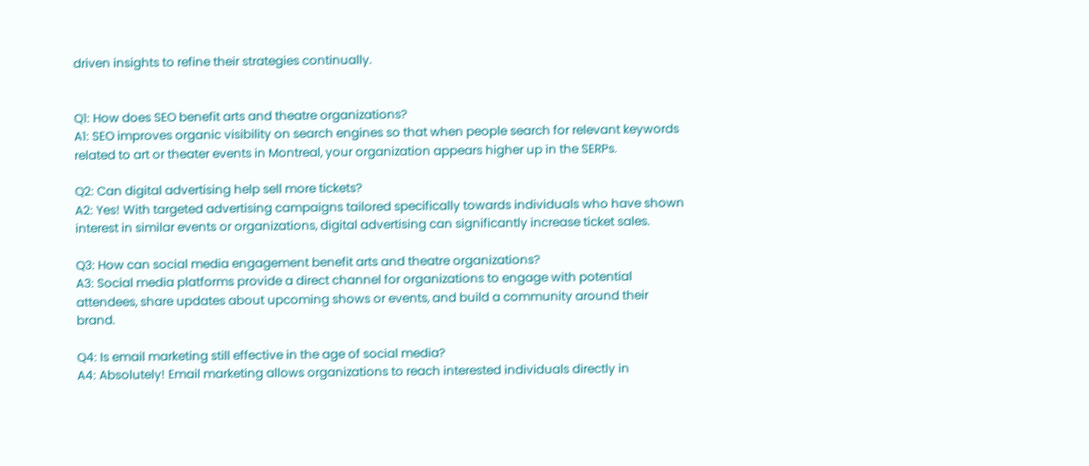driven insights to refine their strategies continually.


Q1: How does SEO benefit arts and theatre organizations?
A1: SEO improves organic visibility on search engines so that when people search for relevant keywords related to art or theater events in Montreal, your organization appears higher up in the SERPs.

Q2: Can digital advertising help sell more tickets?
A2: Yes! With targeted advertising campaigns tailored specifically towards individuals who have shown interest in similar events or organizations, digital advertising can significantly increase ticket sales.

Q3: How can social media engagement benefit arts and theatre organizations?
A3: Social media platforms provide a direct channel for organizations to engage with potential attendees, share updates about upcoming shows or events, and build a community around their brand.

Q4: Is email marketing still effective in the age of social media?
A4: Absolutely! Email marketing allows organizations to reach interested individuals directly in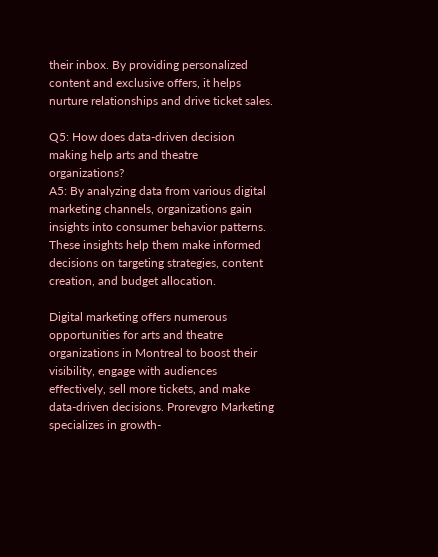their inbox. By providing personalized content and exclusive offers, it helps nurture relationships and drive ticket sales.

Q5: How does data-driven decision making help arts and theatre organizations?
A5: By analyzing data from various digital marketing channels, organizations gain insights into consumer behavior patterns. These insights help them make informed decisions on targeting strategies, content creation, and budget allocation.

Digital marketing offers numerous opportunities for arts and theatre organizations in Montreal to boost their visibility, engage with audiences effectively, sell more tickets, and make data-driven decisions. Prorevgro Marketing specializes in growth-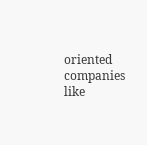oriented companies like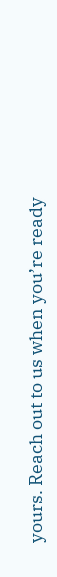yours. Reach out to us when you’re ready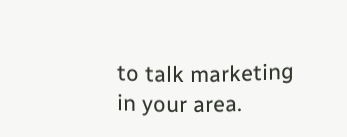to talk marketing in your area.